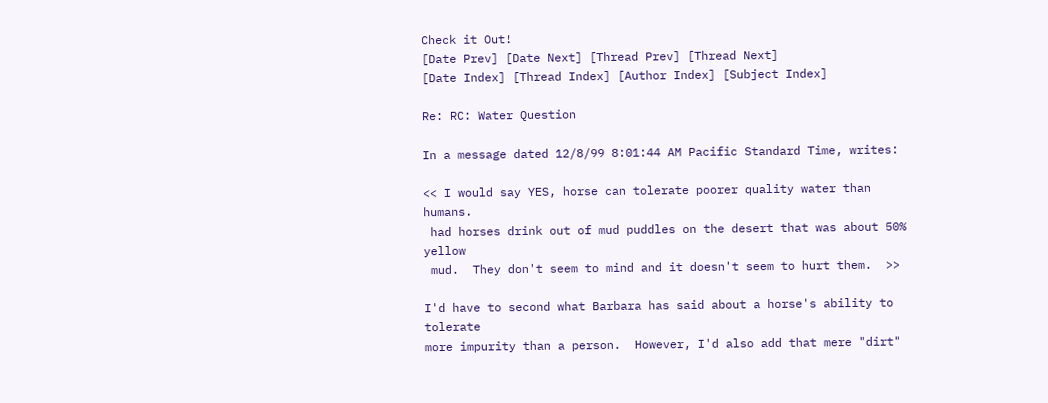Check it Out!
[Date Prev] [Date Next] [Thread Prev] [Thread Next]
[Date Index] [Thread Index] [Author Index] [Subject Index]

Re: RC: Water Question

In a message dated 12/8/99 8:01:44 AM Pacific Standard Time, writes:

<< I would say YES, horse can tolerate poorer quality water than humans.
 had horses drink out of mud puddles on the desert that was about 50% yellow
 mud.  They don't seem to mind and it doesn't seem to hurt them.  >>

I'd have to second what Barbara has said about a horse's ability to tolerate
more impurity than a person.  However, I'd also add that mere "dirt"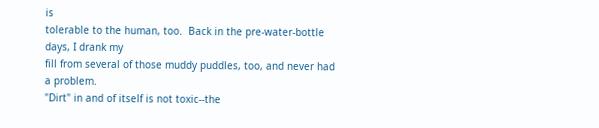is
tolerable to the human, too.  Back in the pre-water-bottle days, I drank my
fill from several of those muddy puddles, too, and never had a problem.
"Dirt" in and of itself is not toxic--the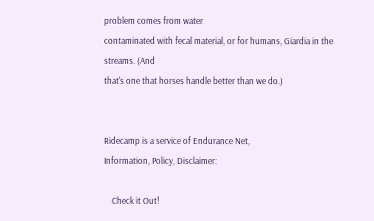problem comes from water
contaminated with fecal material, or for humans, Giardia in the streams. (And
that's one that horses handle better than we do.)


Ridecamp is a service of Endurance Net,
Information, Policy, Disclaimer:

    Check it Out!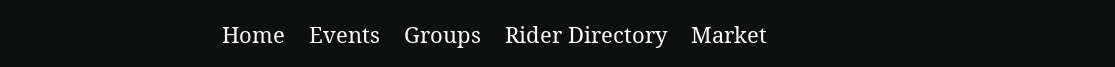Home    Events    Groups    Rider Directory    Market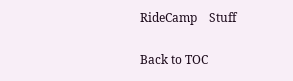RideCamp    Stuff

Back to TOC